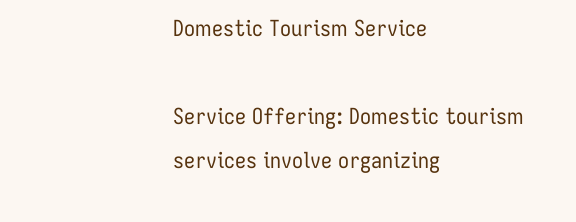Domestic Tourism Service

Service Offering: Domestic tourism services involve organizing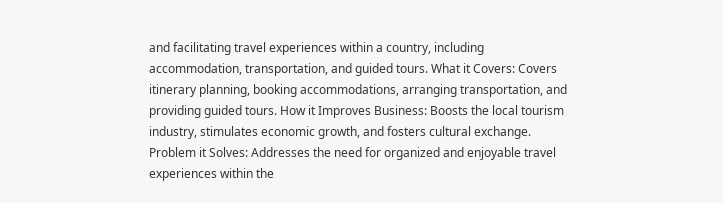and facilitating travel experiences within a country, including accommodation, transportation, and guided tours. What it Covers: Covers itinerary planning, booking accommodations, arranging transportation, and providing guided tours. How it Improves Business: Boosts the local tourism industry, stimulates economic growth, and fosters cultural exchange. Problem it Solves: Addresses the need for organized and enjoyable travel experiences within the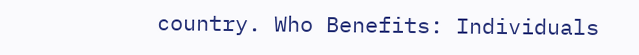country. Who Benefits: Individuals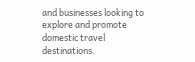and businesses looking to explore and promote domestic travel destinations.